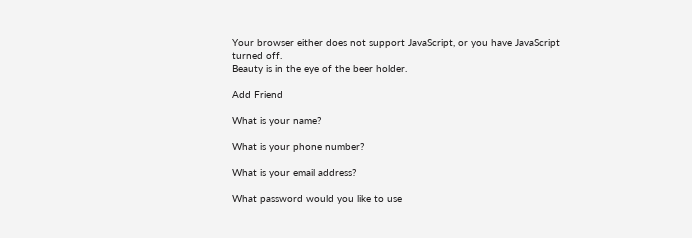Your browser either does not support JavaScript, or you have JavaScript turned off.
Beauty is in the eye of the beer holder.

Add Friend

What is your name?

What is your phone number?

What is your email address?

What password would you like to use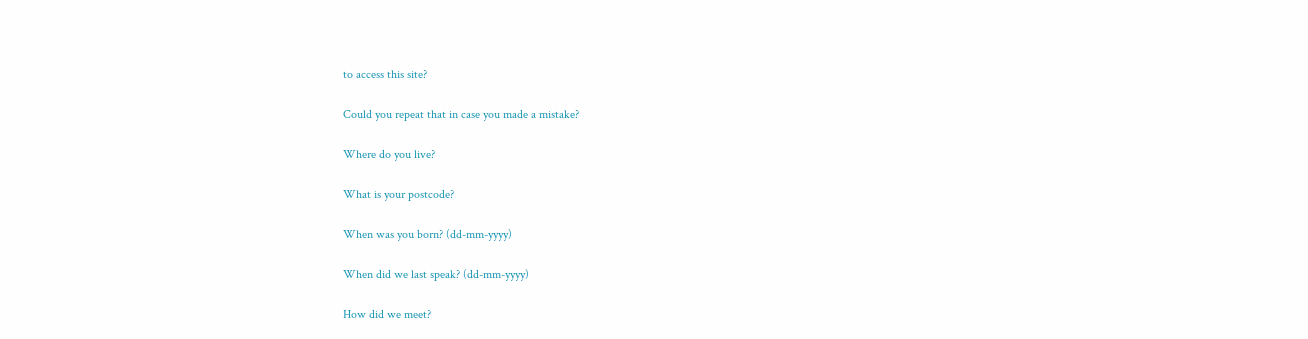to access this site?

Could you repeat that in case you made a mistake?

Where do you live?

What is your postcode?

When was you born? (dd-mm-yyyy)

When did we last speak? (dd-mm-yyyy)

How did we meet?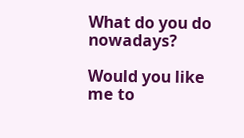What do you do nowadays?

Would you like me to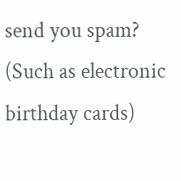send you spam?
(Such as electronic birthday cards)